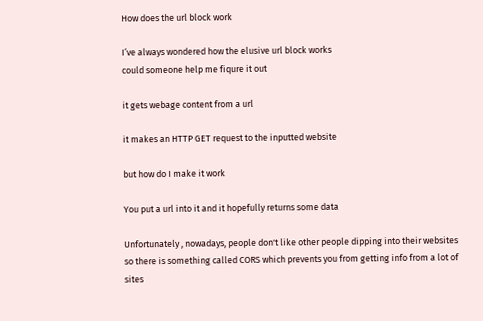How does the url block work

I’ve always wondered how the elusive url block works
could someone help me fiqure it out

it gets webage content from a url

it makes an HTTP GET request to the inputted website

but how do I make it work

You put a url into it and it hopefully returns some data

Unfortunately , nowadays, people don't like other people dipping into their websites so there is something called CORS which prevents you from getting info from a lot of sites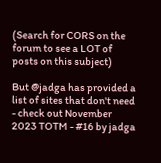(Search for CORS on the forum to see a LOT of posts on this subject)

But @jadga has provided a list of sites that don't need - check out November 2023 TOTM - #16 by jadga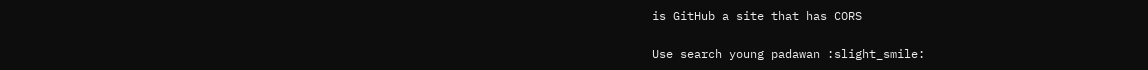is GitHub a site that has CORS

Use search young padawan :slight_smile: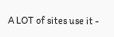A LOT of sites use it -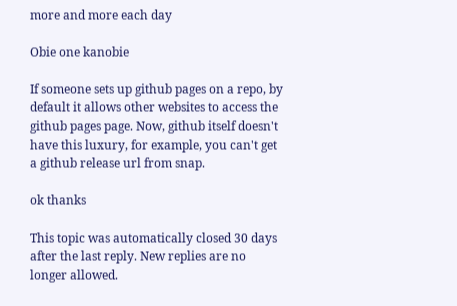more and more each day

Obie one kanobie

If someone sets up github pages on a repo, by default it allows other websites to access the github pages page. Now, github itself doesn't have this luxury, for example, you can't get a github release url from snap.

ok thanks

This topic was automatically closed 30 days after the last reply. New replies are no longer allowed.